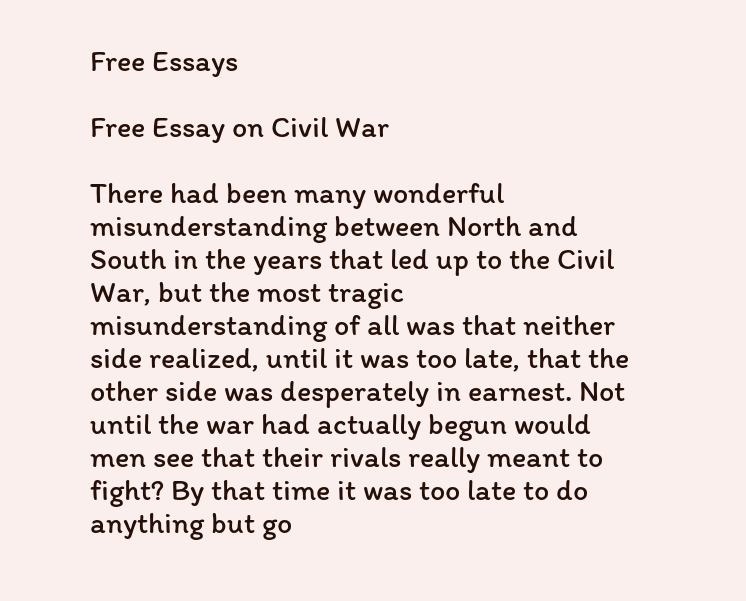Free Essays

Free Essay on Civil War

There had been many wonderful misunderstanding between North and South in the years that led up to the Civil War, but the most tragic misunderstanding of all was that neither side realized, until it was too late, that the other side was desperately in earnest. Not until the war had actually begun would men see that their rivals really meant to fight? By that time it was too late to do anything but go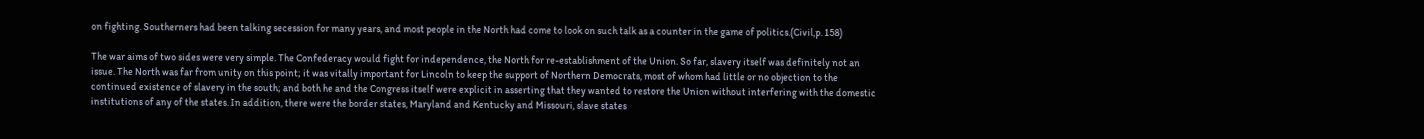on fighting. Southerners had been talking secession for many years, and most people in the North had come to look on such talk as a counter in the game of politics.(Civil,p. 158)

The war aims of two sides were very simple. The Confederacy would fight for independence, the North for re-establishment of the Union. So far, slavery itself was definitely not an issue. The North was far from unity on this point; it was vitally important for Lincoln to keep the support of Northern Democrats, most of whom had little or no objection to the continued existence of slavery in the south; and both he and the Congress itself were explicit in asserting that they wanted to restore the Union without interfering with the domestic institutions of any of the states. In addition, there were the border states, Maryland and Kentucky and Missouri, slave states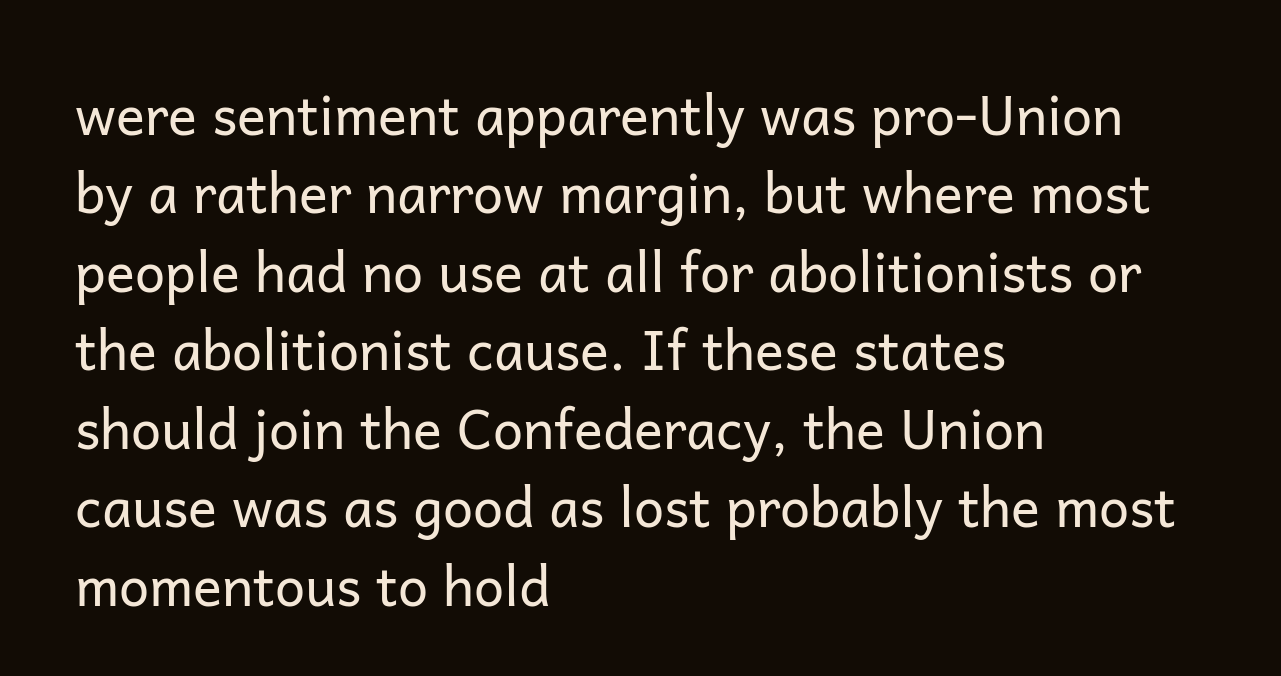were sentiment apparently was pro-Union by a rather narrow margin, but where most people had no use at all for abolitionists or the abolitionist cause. If these states should join the Confederacy, the Union cause was as good as lost probably the most momentous to hold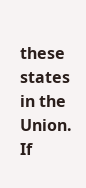these states in the Union. If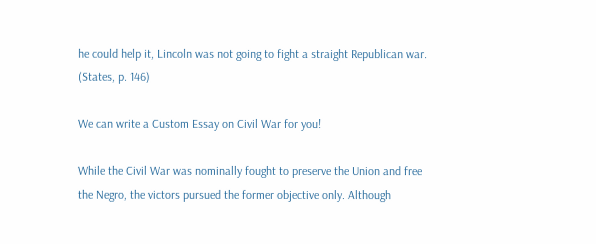he could help it, Lincoln was not going to fight a straight Republican war. (States, p. 146)

We can write a Custom Essay on Civil War for you!

While the Civil War was nominally fought to preserve the Union and free the Negro, the victors pursued the former objective only. Although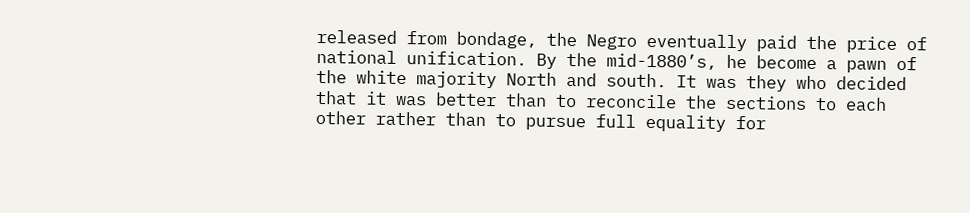released from bondage, the Negro eventually paid the price of national unification. By the mid-1880’s, he become a pawn of the white majority North and south. It was they who decided that it was better than to reconcile the sections to each other rather than to pursue full equality for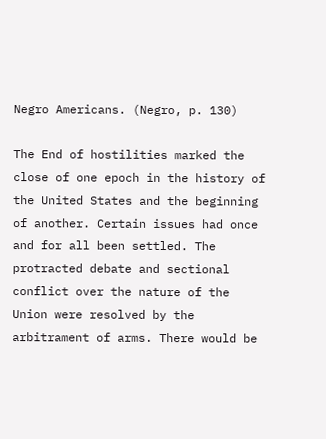Negro Americans. (Negro, p. 130)

The End of hostilities marked the close of one epoch in the history of the United States and the beginning of another. Certain issues had once and for all been settled. The protracted debate and sectional conflict over the nature of the Union were resolved by the arbitrament of arms. There would be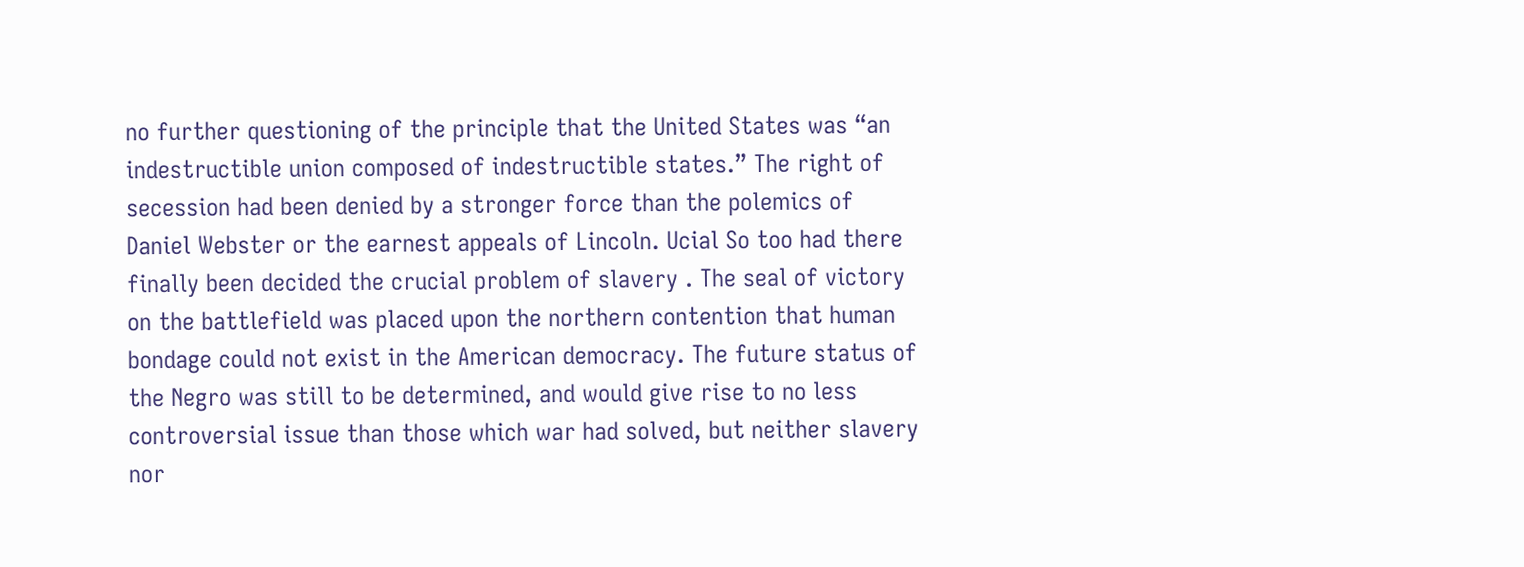no further questioning of the principle that the United States was “an indestructible union composed of indestructible states.” The right of secession had been denied by a stronger force than the polemics of Daniel Webster or the earnest appeals of Lincoln. Ucial So too had there finally been decided the crucial problem of slavery . The seal of victory on the battlefield was placed upon the northern contention that human bondage could not exist in the American democracy. The future status of the Negro was still to be determined, and would give rise to no less controversial issue than those which war had solved, but neither slavery nor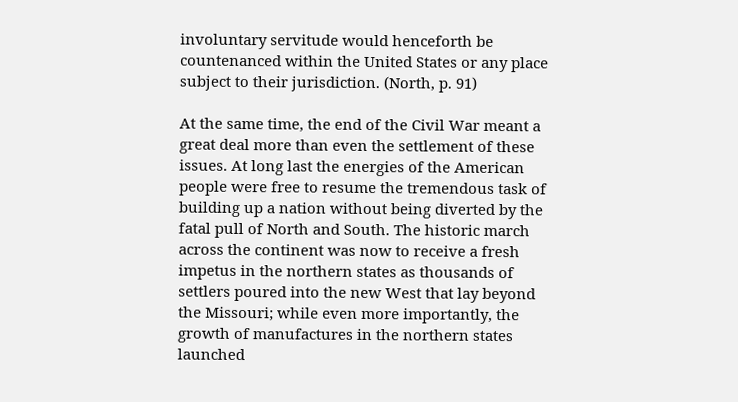involuntary servitude would henceforth be countenanced within the United States or any place subject to their jurisdiction. (North, p. 91)

At the same time, the end of the Civil War meant a great deal more than even the settlement of these issues. At long last the energies of the American people were free to resume the tremendous task of building up a nation without being diverted by the fatal pull of North and South. The historic march across the continent was now to receive a fresh impetus in the northern states as thousands of settlers poured into the new West that lay beyond the Missouri; while even more importantly, the growth of manufactures in the northern states launched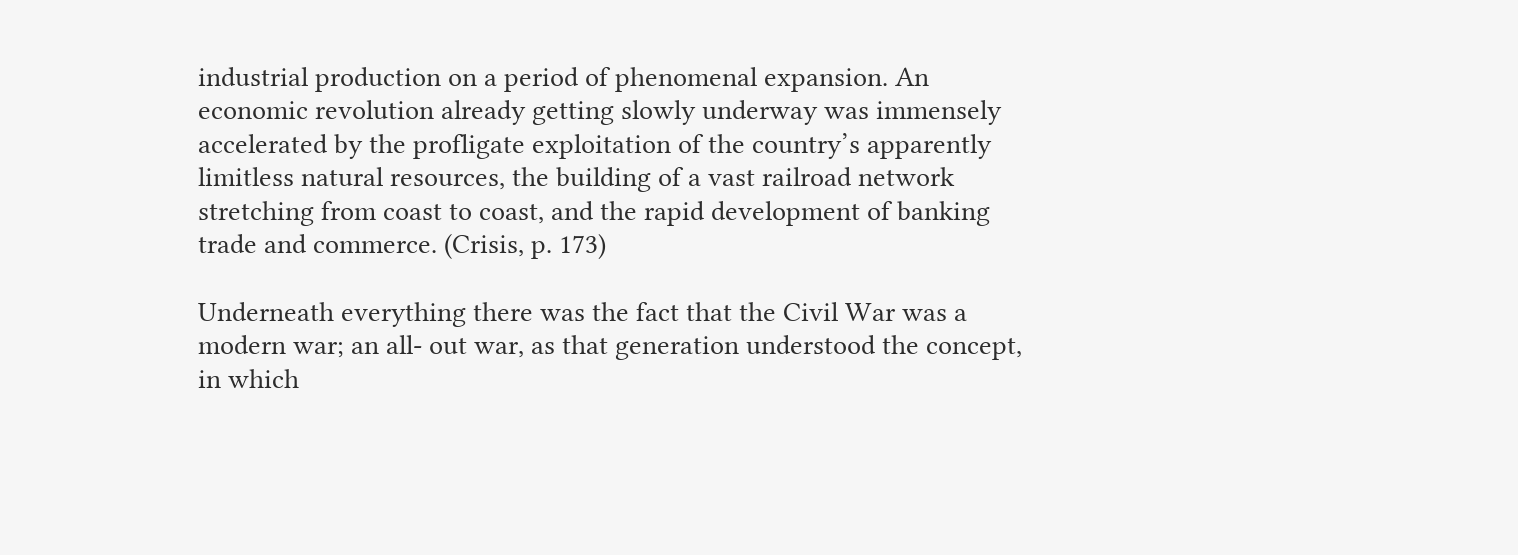industrial production on a period of phenomenal expansion. An economic revolution already getting slowly underway was immensely accelerated by the profligate exploitation of the country’s apparently limitless natural resources, the building of a vast railroad network stretching from coast to coast, and the rapid development of banking trade and commerce. (Crisis, p. 173)

Underneath everything there was the fact that the Civil War was a modern war; an all- out war, as that generation understood the concept, in which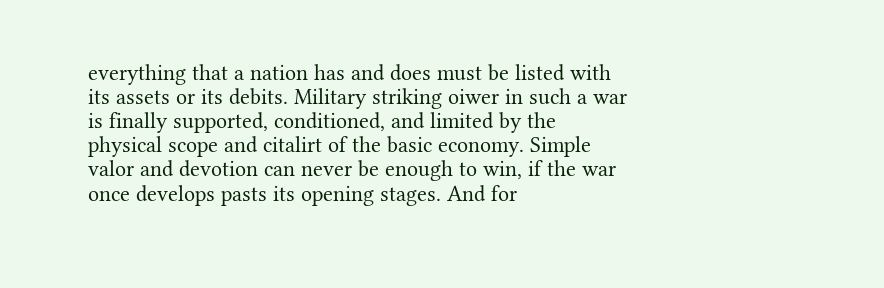everything that a nation has and does must be listed with its assets or its debits. Military striking oiwer in such a war is finally supported, conditioned, and limited by the physical scope and citalirt of the basic economy. Simple valor and devotion can never be enough to win, if the war once develops pasts its opening stages. And for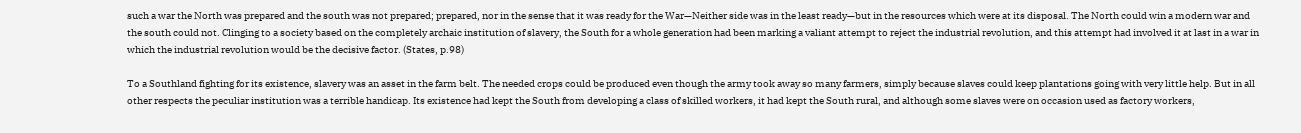such a war the North was prepared and the south was not prepared; prepared, nor in the sense that it was ready for the War—Neither side was in the least ready—but in the resources which were at its disposal. The North could win a modern war and the south could not. Clinging to a society based on the completely archaic institution of slavery, the South for a whole generation had been marking a valiant attempt to reject the industrial revolution, and this attempt had involved it at last in a war in which the industrial revolution would be the decisive factor. (States, p.98)

To a Southland fighting for its existence, slavery was an asset in the farm belt. The needed crops could be produced even though the army took away so many farmers, simply because slaves could keep plantations going with very little help. But in all other respects the peculiar institution was a terrible handicap. Its existence had kept the South from developing a class of skilled workers, it had kept the South rural, and although some slaves were on occasion used as factory workers,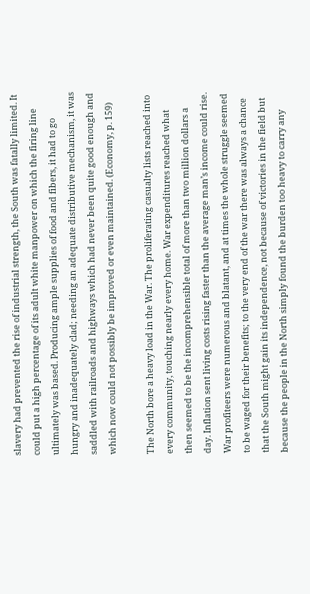slavery had prevented the rise of industrial strength, the South was fatally limited. It could put a high percentage of its adult white manpower on which the firing line ultimately was based. Producing ample supplies of food and fibers, it had to go hungry and inadequately clad; needing an adequate distributive mechanism, it was saddled with railroads and highways which had never been quite good enough and which now could not possibly be improved or even maintained. (Economy, p. 159)

The North bore a heavy load in the War. The proliferating casualty lists reached into every community, touching nearly every home. War expenditures reached what then seemed to be the incomprehensible total of more than two million dollars a day. Inflation sent living costs rising faster than the average man’s income could rise. War profiteers were numerous and blatant, and at times the whole struggle seemed to be waged for their benefits; to the very end of the war there was always a chance that the South might gain its independence, not because of victories in the field but because the people in the North simply found the burden too heavy to carry any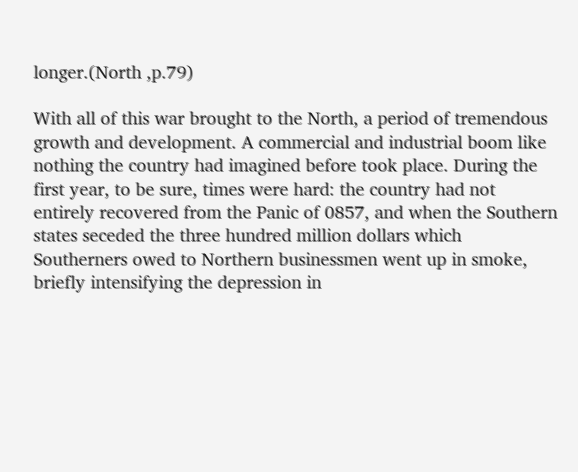longer.(North ,p.79)

With all of this war brought to the North, a period of tremendous growth and development. A commercial and industrial boom like nothing the country had imagined before took place. During the first year, to be sure, times were hard: the country had not entirely recovered from the Panic of 0857, and when the Southern states seceded the three hundred million dollars which Southerners owed to Northern businessmen went up in smoke, briefly intensifying the depression in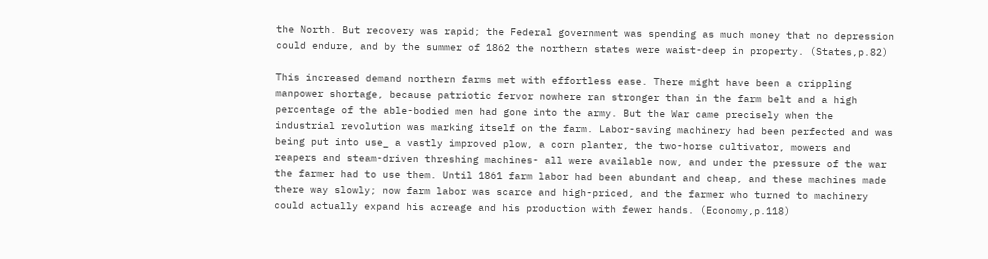the North. But recovery was rapid; the Federal government was spending as much money that no depression could endure, and by the summer of 1862 the northern states were waist-deep in property. (States,p.82)

This increased demand northern farms met with effortless ease. There might have been a crippling manpower shortage, because patriotic fervor nowhere ran stronger than in the farm belt and a high percentage of the able-bodied men had gone into the army. But the War came precisely when the industrial revolution was marking itself on the farm. Labor-saving machinery had been perfected and was being put into use_ a vastly improved plow, a corn planter, the two-horse cultivator, mowers and reapers and steam-driven threshing machines- all were available now, and under the pressure of the war the farmer had to use them. Until 1861 farm labor had been abundant and cheap, and these machines made there way slowly; now farm labor was scarce and high-priced, and the farmer who turned to machinery could actually expand his acreage and his production with fewer hands. (Economy,p.118)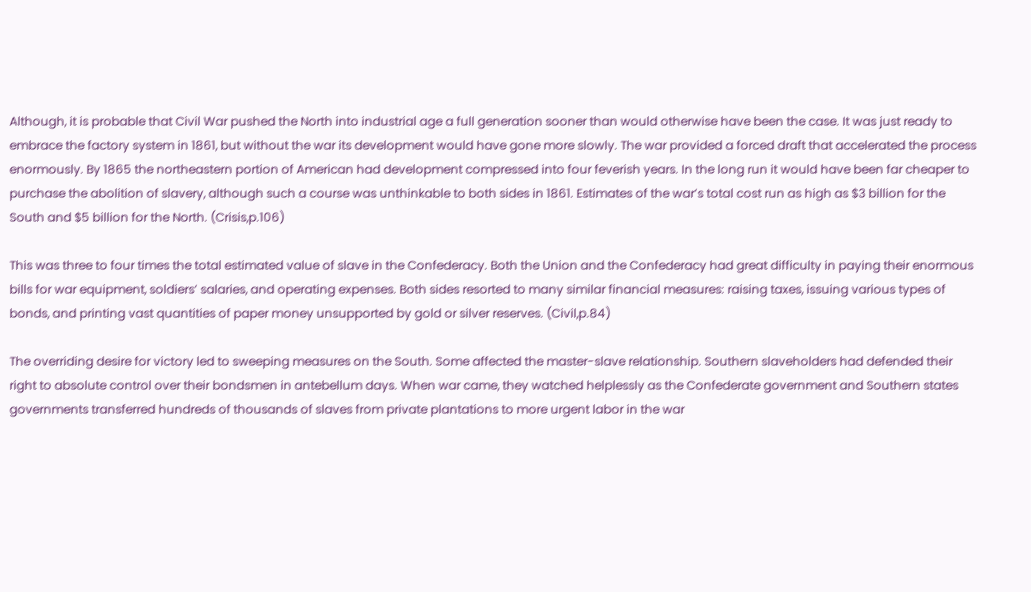Although, it is probable that Civil War pushed the North into industrial age a full generation sooner than would otherwise have been the case. It was just ready to embrace the factory system in 1861, but without the war its development would have gone more slowly. The war provided a forced draft that accelerated the process enormously. By 1865 the northeastern portion of American had development compressed into four feverish years. In the long run it would have been far cheaper to purchase the abolition of slavery, although such a course was unthinkable to both sides in 1861. Estimates of the war’s total cost run as high as $3 billion for the South and $5 billion for the North. (Crisis,p.106)

This was three to four times the total estimated value of slave in the Confederacy. Both the Union and the Confederacy had great difficulty in paying their enormous bills for war equipment, soldiers’ salaries, and operating expenses. Both sides resorted to many similar financial measures: raising taxes, issuing various types of bonds, and printing vast quantities of paper money unsupported by gold or silver reserves. (Civil,p.84)

The overriding desire for victory led to sweeping measures on the South. Some affected the master-slave relationship. Southern slaveholders had defended their right to absolute control over their bondsmen in antebellum days. When war came, they watched helplessly as the Confederate government and Southern states governments transferred hundreds of thousands of slaves from private plantations to more urgent labor in the war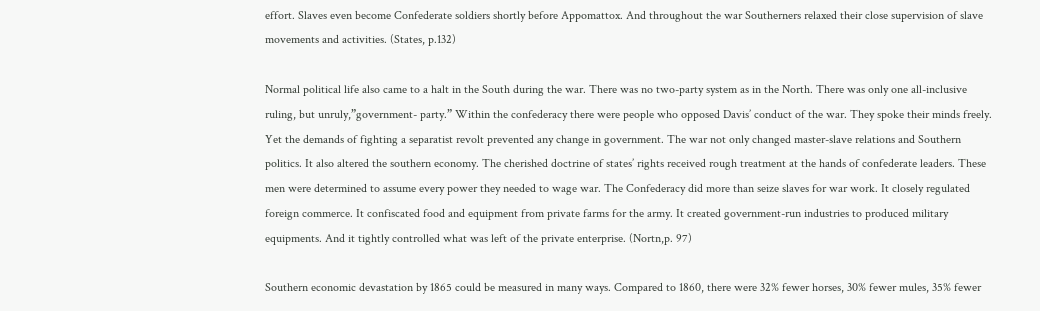effort. Slaves even become Confederate soldiers shortly before Appomattox. And throughout the war Southerners relaxed their close supervision of slave movements and activities. (States, p.132)

Normal political life also came to a halt in the South during the war. There was no two-party system as in the North. There was only one all-inclusive ruling, but unruly,”government- party.” Within the confederacy there were people who opposed Davis’ conduct of the war. They spoke their minds freely. Yet the demands of fighting a separatist revolt prevented any change in government. The war not only changed master-slave relations and Southern politics. It also altered the southern economy. The cherished doctrine of states’ rights received rough treatment at the hands of confederate leaders. These men were determined to assume every power they needed to wage war. The Confederacy did more than seize slaves for war work. It closely regulated foreign commerce. It confiscated food and equipment from private farms for the army. It created government-run industries to produced military equipments. And it tightly controlled what was left of the private enterprise. (Nortn,p. 97)

Southern economic devastation by 1865 could be measured in many ways. Compared to 1860, there were 32% fewer horses, 30% fewer mules, 35% fewer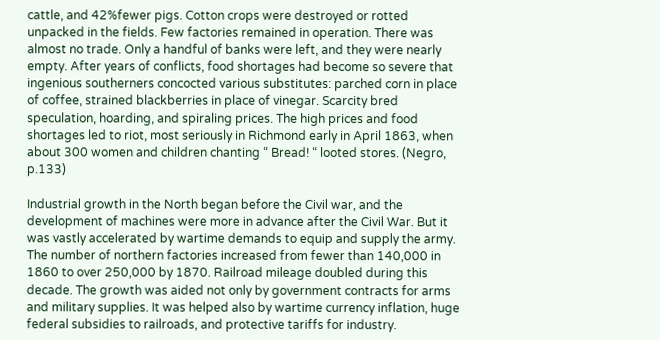cattle, and 42%fewer pigs. Cotton crops were destroyed or rotted unpacked in the fields. Few factories remained in operation. There was almost no trade. Only a handful of banks were left, and they were nearly empty. After years of conflicts, food shortages had become so severe that ingenious southerners concocted various substitutes: parched corn in place of coffee, strained blackberries in place of vinegar. Scarcity bred speculation, hoarding, and spiraling prices. The high prices and food shortages led to riot, most seriously in Richmond early in April 1863, when about 300 women and children chanting “ Bread! “ looted stores. (Negro, p.133)

Industrial growth in the North began before the Civil war, and the development of machines were more in advance after the Civil War. But it was vastly accelerated by wartime demands to equip and supply the army. The number of northern factories increased from fewer than 140,000 in 1860 to over 250,000 by 1870. Railroad mileage doubled during this decade. The growth was aided not only by government contracts for arms and military supplies. It was helped also by wartime currency inflation, huge federal subsidies to railroads, and protective tariffs for industry.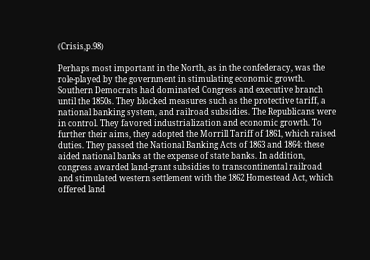(Crisis,p.98)

Perhaps most important in the North, as in the confederacy, was the role-played by the government in stimulating economic growth. Southern Democrats had dominated Congress and executive branch until the 1850s. They blocked measures such as the protective tariff, a national banking system, and railroad subsidies. The Republicans were in control. They favored industrialization and economic growth. To further their aims, they adopted the Morrill Tariff of 1861, which raised duties. They passed the National Banking Acts of 1863 and 1864: these aided national banks at the expense of state banks. In addition, congress awarded land-grant subsidies to transcontinental railroad and stimulated western settlement with the 1862 Homestead Act, which offered land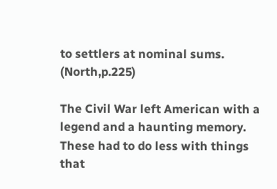to settlers at nominal sums. (North,p.225)

The Civil War left American with a legend and a haunting memory. These had to do less with things that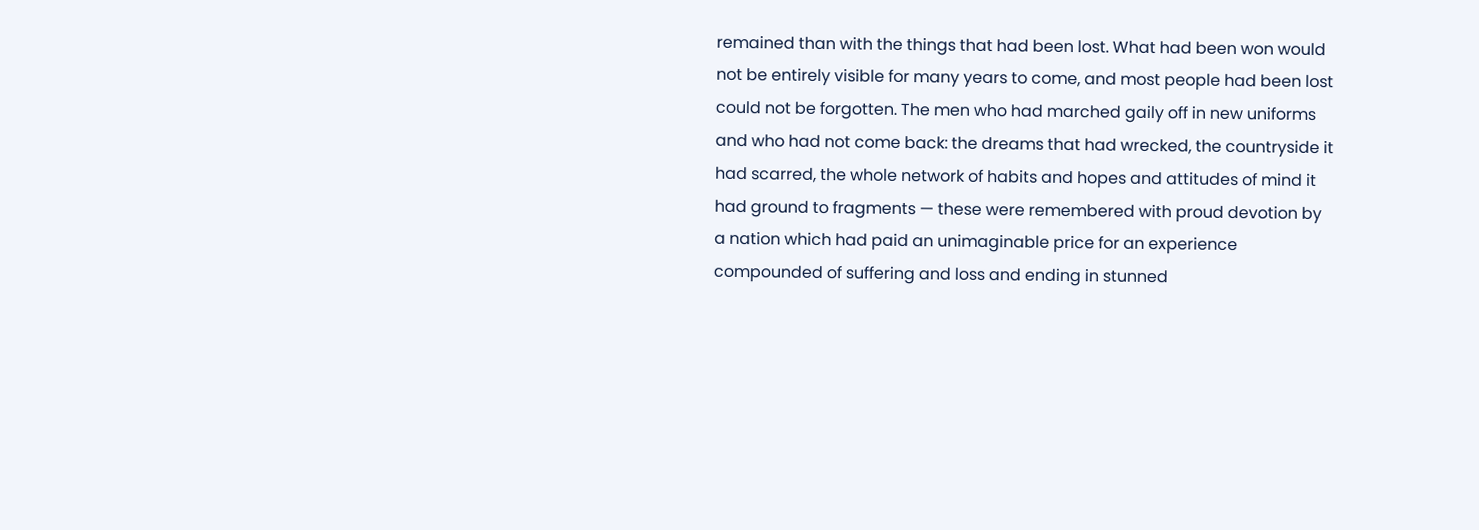remained than with the things that had been lost. What had been won would not be entirely visible for many years to come, and most people had been lost could not be forgotten. The men who had marched gaily off in new uniforms and who had not come back: the dreams that had wrecked, the countryside it had scarred, the whole network of habits and hopes and attitudes of mind it had ground to fragments — these were remembered with proud devotion by a nation which had paid an unimaginable price for an experience compounded of suffering and loss and ending in stunned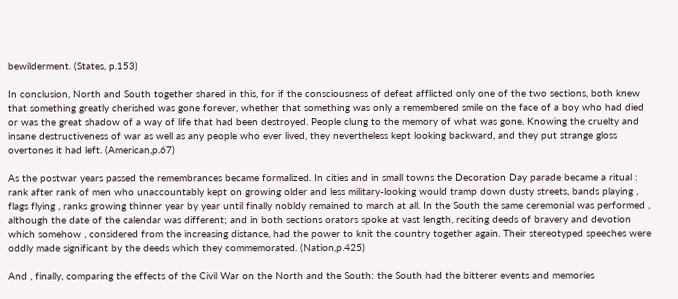bewilderment. (States, p.153)

In conclusion, North and South together shared in this, for if the consciousness of defeat afflicted only one of the two sections, both knew that something greatly cherished was gone forever, whether that something was only a remembered smile on the face of a boy who had died or was the great shadow of a way of life that had been destroyed. People clung to the memory of what was gone. Knowing the cruelty and insane destructiveness of war as well as any people who ever lived, they nevertheless kept looking backward, and they put strange gloss overtones it had left. (American,p.67)

As the postwar years passed the remembrances became formalized. In cities and in small towns the Decoration Day parade became a ritual : rank after rank of men who unaccountably kept on growing older and less military-looking would tramp down dusty streets, bands playing , flags flying , ranks growing thinner year by year until finally nobldy remained to march at all. In the South the same ceremonial was performed , although the date of the calendar was different; and in both sections orators spoke at vast length, reciting deeds of bravery and devotion which somehow , considered from the increasing distance, had the power to knit the country together again. Their stereotyped speeches were oddly made significant by the deeds which they commemorated. (Nation,p.425)

And , finally, comparing the effects of the Civil War on the North and the South: the South had the bitterer events and memories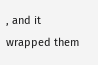, and it wrapped them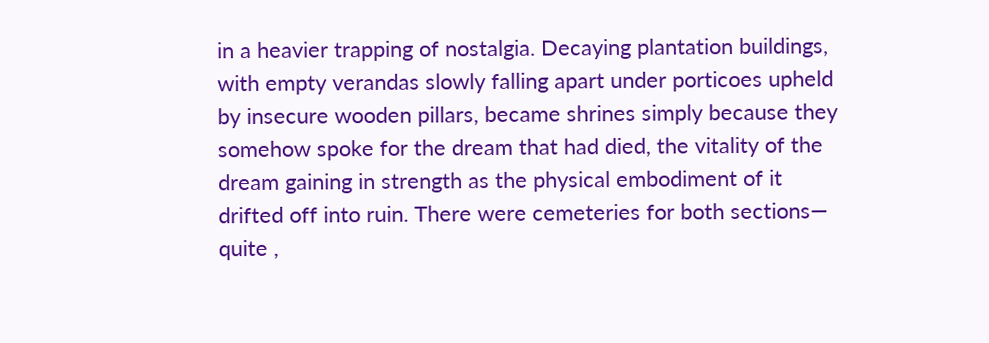in a heavier trapping of nostalgia. Decaying plantation buildings, with empty verandas slowly falling apart under porticoes upheld by insecure wooden pillars, became shrines simply because they somehow spoke for the dream that had died, the vitality of the dream gaining in strength as the physical embodiment of it drifted off into ruin. There were cemeteries for both sections— quite ,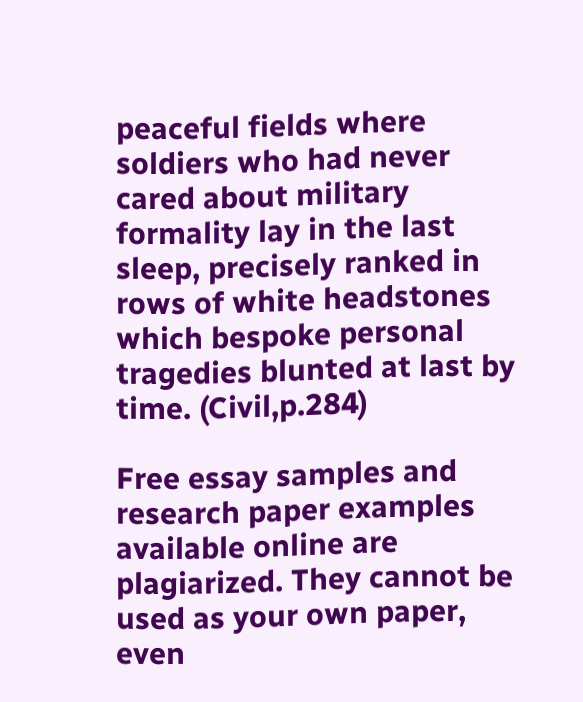peaceful fields where soldiers who had never cared about military formality lay in the last sleep, precisely ranked in rows of white headstones which bespoke personal tragedies blunted at last by time. (Civil,p.284)

Free essay samples and research paper examples available online are plagiarized. They cannot be used as your own paper, even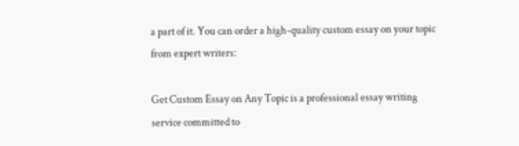a part of it. You can order a high-quality custom essay on your topic from expert writers:

Get Custom Essay on Any Topic is a professional essay writing service committed to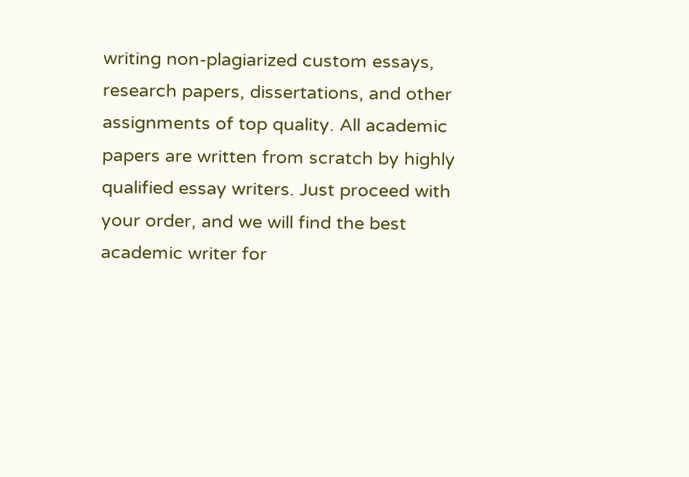writing non-plagiarized custom essays, research papers, dissertations, and other assignments of top quality. All academic papers are written from scratch by highly qualified essay writers. Just proceed with your order, and we will find the best academic writer for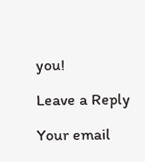you!

Leave a Reply

Your email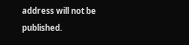address will not be published.